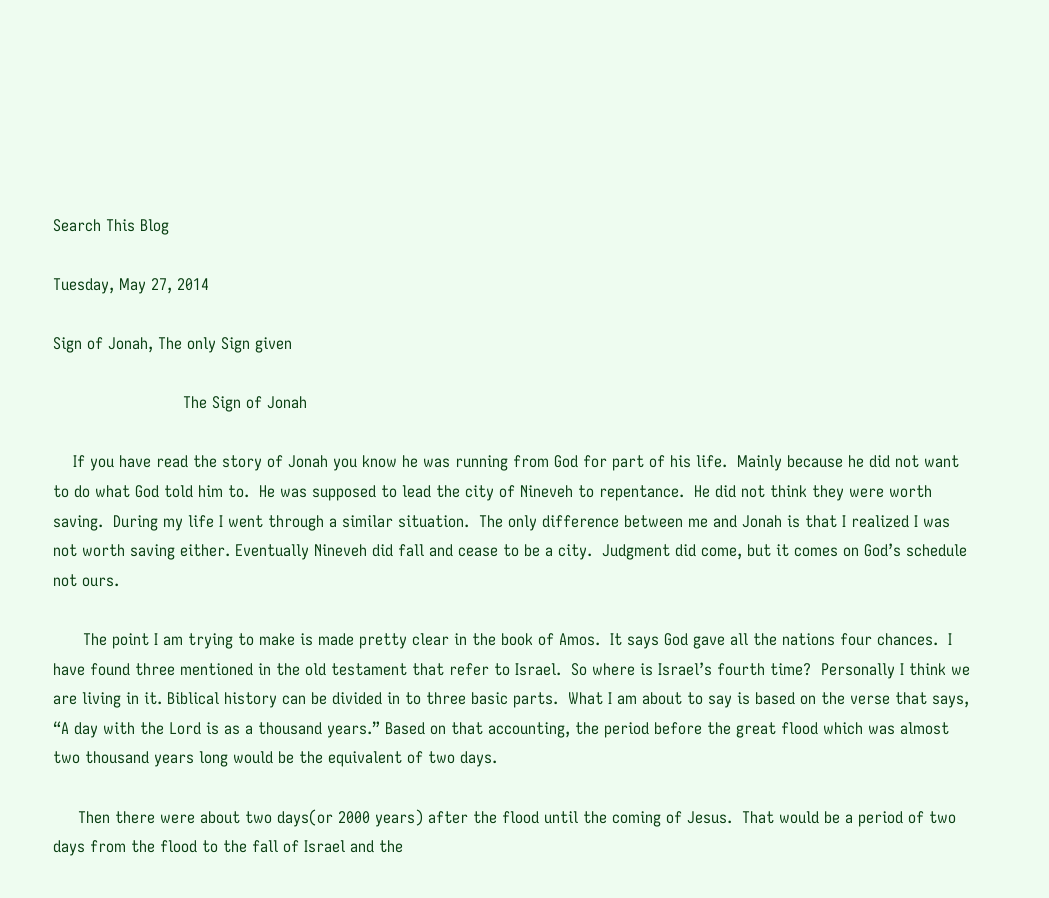Search This Blog

Tuesday, May 27, 2014

Sign of Jonah, The only Sign given

                          The Sign of Jonah

    If you have read the story of Jonah you know he was running from God for part of his life.  Mainly because he did not want to do what God told him to.  He was supposed to lead the city of Nineveh to repentance.  He did not think they were worth saving.  During my life I went through a similar situation.  The only difference between me and Jonah is that I realized I was not worth saving either. Eventually Nineveh did fall and cease to be a city.  Judgment did come, but it comes on God’s schedule not ours.

      The point I am trying to make is made pretty clear in the book of Amos.  It says God gave all the nations four chances.  I have found three mentioned in the old testament that refer to Israel.  So where is Israel’s fourth time?  Personally I think we are living in it. Biblical history can be divided in to three basic parts.  What I am about to say is based on the verse that says, “A day with the Lord is as a thousand years.” Based on that accounting, the period before the great flood which was almost two thousand years long would be the equivalent of two days.

     Then there were about two days(or 2000 years) after the flood until the coming of Jesus.  That would be a period of two days from the flood to the fall of Israel and the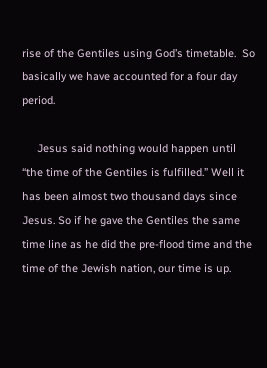rise of the Gentiles using God’s timetable.  So basically we have accounted for a four day period.

     Jesus said nothing would happen until “the time of the Gentiles is fulfilled.” Well it has been almost two thousand days since Jesus. So if he gave the Gentiles the same time line as he did the pre-flood time and the time of the Jewish nation, our time is up.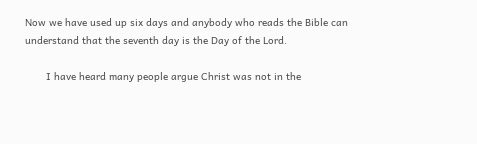Now we have used up six days and anybody who reads the Bible can understand that the seventh day is the Day of the Lord.

       I have heard many people argue Christ was not in the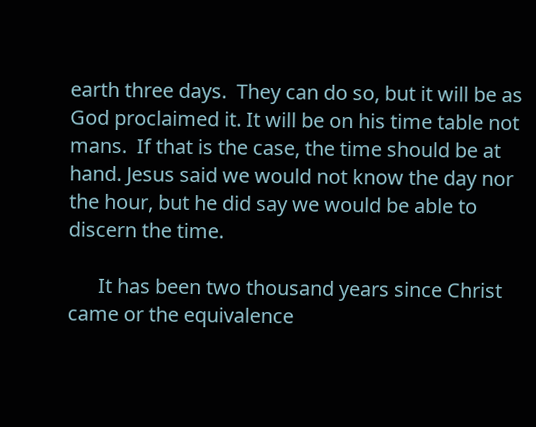earth three days.  They can do so, but it will be as God proclaimed it. It will be on his time table not mans.  If that is the case, the time should be at hand. Jesus said we would not know the day nor the hour, but he did say we would be able to discern the time.

      It has been two thousand years since Christ came or the equivalence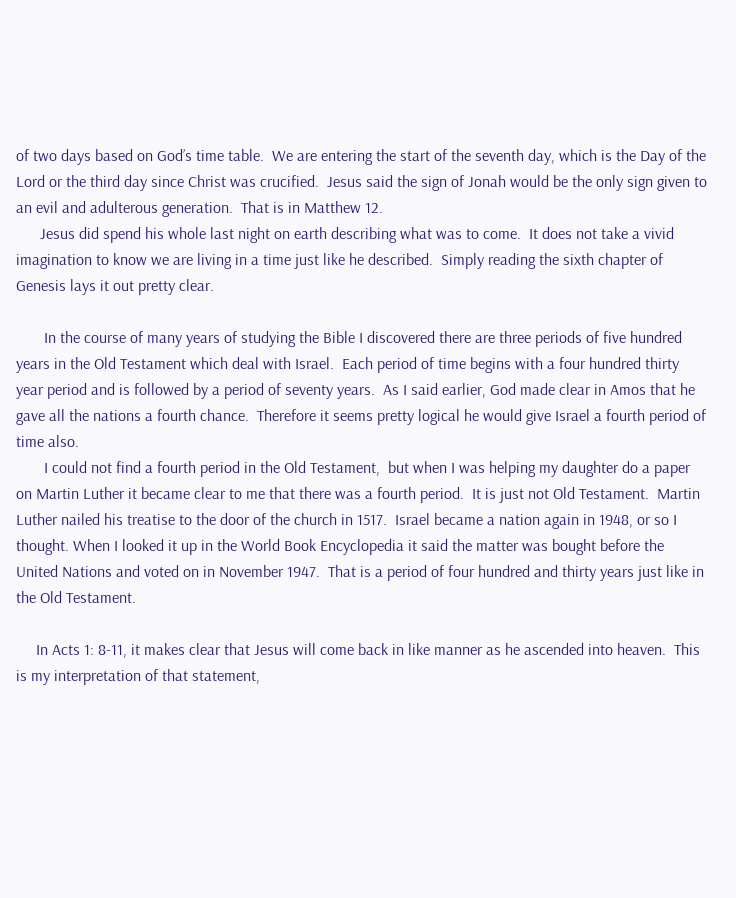of two days based on God’s time table.  We are entering the start of the seventh day, which is the Day of the Lord or the third day since Christ was crucified.  Jesus said the sign of Jonah would be the only sign given to an evil and adulterous generation.  That is in Matthew 12.
      Jesus did spend his whole last night on earth describing what was to come.  It does not take a vivid imagination to know we are living in a time just like he described.  Simply reading the sixth chapter of Genesis lays it out pretty clear.

       In the course of many years of studying the Bible I discovered there are three periods of five hundred years in the Old Testament which deal with Israel.  Each period of time begins with a four hundred thirty year period and is followed by a period of seventy years.  As I said earlier, God made clear in Amos that he gave all the nations a fourth chance.  Therefore it seems pretty logical he would give Israel a fourth period of time also.
       I could not find a fourth period in the Old Testament,  but when I was helping my daughter do a paper on Martin Luther it became clear to me that there was a fourth period.  It is just not Old Testament.  Martin Luther nailed his treatise to the door of the church in 1517.  Israel became a nation again in 1948, or so I thought. When I looked it up in the World Book Encyclopedia it said the matter was bought before the United Nations and voted on in November 1947.  That is a period of four hundred and thirty years just like in the Old Testament.

     In Acts 1: 8-11, it makes clear that Jesus will come back in like manner as he ascended into heaven.  This is my interpretation of that statement,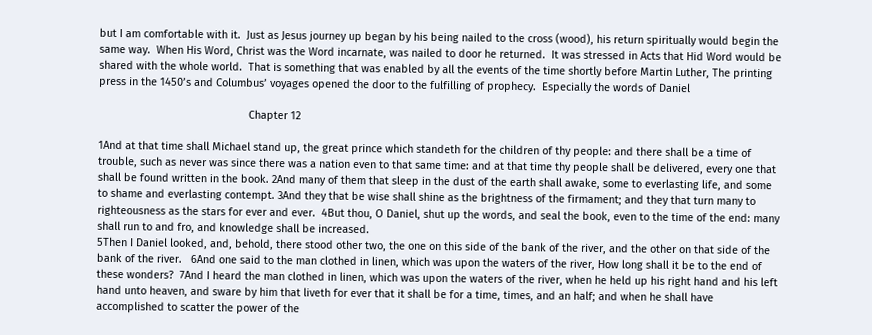but I am comfortable with it.  Just as Jesus journey up began by his being nailed to the cross (wood), his return spiritually would begin the same way.  When His Word, Christ was the Word incarnate, was nailed to door he returned.  It was stressed in Acts that Hid Word would be shared with the whole world.  That is something that was enabled by all the events of the time shortly before Martin Luther, The printing press in the 1450’s and Columbus’ voyages opened the door to the fulfilling of prophecy.  Especially the words of Daniel

                                                  Chapter 12

1And at that time shall Michael stand up, the great prince which standeth for the children of thy people: and there shall be a time of trouble, such as never was since there was a nation even to that same time: and at that time thy people shall be delivered, every one that shall be found written in the book. 2And many of them that sleep in the dust of the earth shall awake, some to everlasting life, and some to shame and everlasting contempt. 3And they that be wise shall shine as the brightness of the firmament; and they that turn many to righteousness as the stars for ever and ever.  4But thou, O Daniel, shut up the words, and seal the book, even to the time of the end: many shall run to and fro, and knowledge shall be increased.
5Then I Daniel looked, and, behold, there stood other two, the one on this side of the bank of the river, and the other on that side of the bank of the river.   6And one said to the man clothed in linen, which was upon the waters of the river, How long shall it be to the end of these wonders?  7And I heard the man clothed in linen, which was upon the waters of the river, when he held up his right hand and his left hand unto heaven, and sware by him that liveth for ever that it shall be for a time, times, and an half; and when he shall have accomplished to scatter the power of the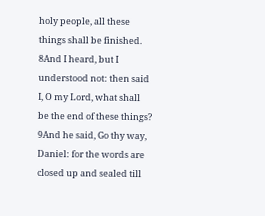holy people, all these things shall be finished.  8And I heard, but I understood not: then said I, O my Lord, what shall be the end of these things? 9And he said, Go thy way, Daniel: for the words are closed up and sealed till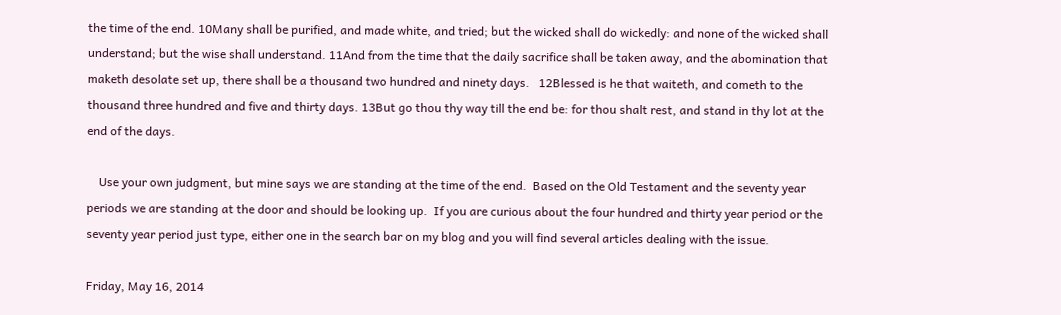the time of the end. 10Many shall be purified, and made white, and tried; but the wicked shall do wickedly: and none of the wicked shall understand; but the wise shall understand. 11And from the time that the daily sacrifice shall be taken away, and the abomination that maketh desolate set up, there shall be a thousand two hundred and ninety days.   12Blessed is he that waiteth, and cometh to the thousand three hundred and five and thirty days. 13But go thou thy way till the end be: for thou shalt rest, and stand in thy lot at the end of the days.

    Use your own judgment, but mine says we are standing at the time of the end.  Based on the Old Testament and the seventy year periods we are standing at the door and should be looking up.  If you are curious about the four hundred and thirty year period or the seventy year period just type, either one in the search bar on my blog and you will find several articles dealing with the issue.

Friday, May 16, 2014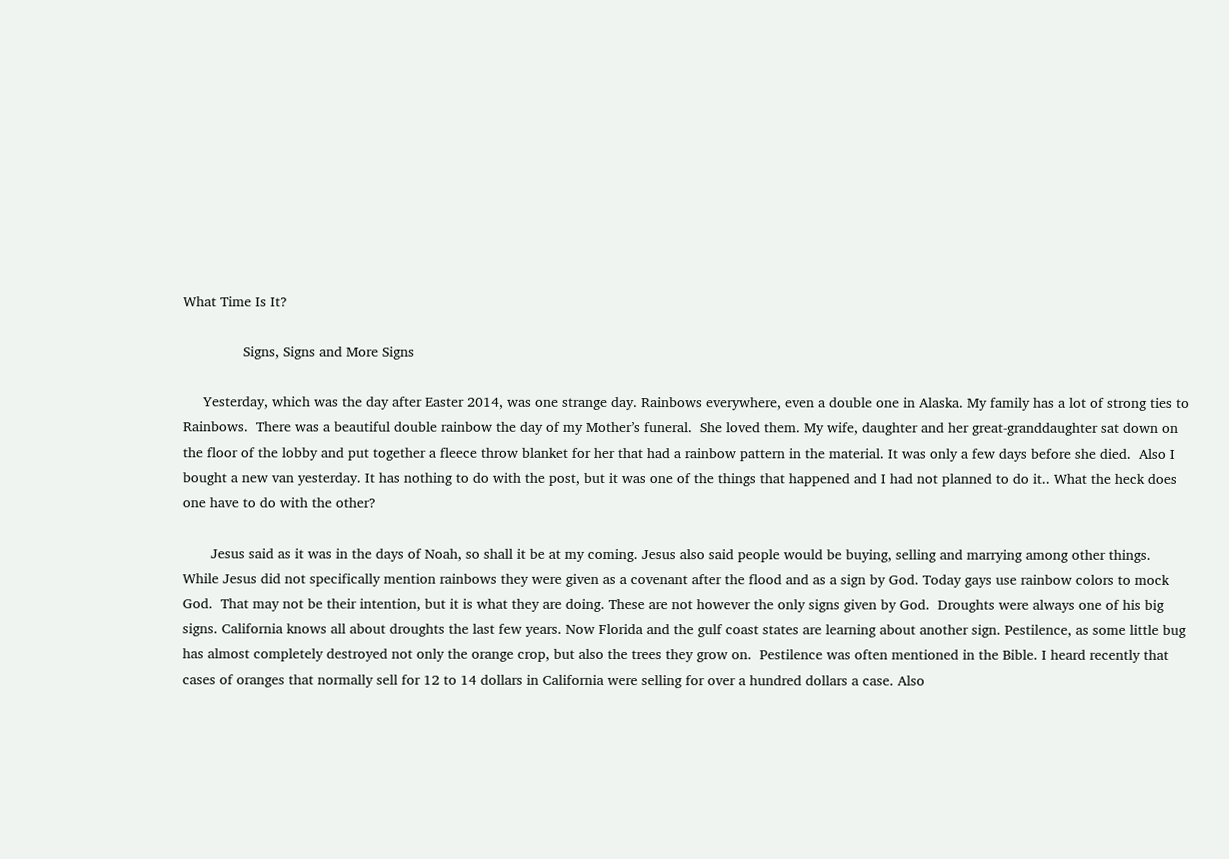What Time Is It?

               Signs, Signs and More Signs

     Yesterday, which was the day after Easter 2014, was one strange day. Rainbows everywhere, even a double one in Alaska. My family has a lot of strong ties to Rainbows.  There was a beautiful double rainbow the day of my Mother’s funeral.  She loved them. My wife, daughter and her great-granddaughter sat down on the floor of the lobby and put together a fleece throw blanket for her that had a rainbow pattern in the material. It was only a few days before she died.  Also I bought a new van yesterday. It has nothing to do with the post, but it was one of the things that happened and I had not planned to do it.. What the heck does one have to do with the other?

       Jesus said as it was in the days of Noah, so shall it be at my coming. Jesus also said people would be buying, selling and marrying among other things.  While Jesus did not specifically mention rainbows they were given as a covenant after the flood and as a sign by God. Today gays use rainbow colors to mock God.  That may not be their intention, but it is what they are doing. These are not however the only signs given by God.  Droughts were always one of his big signs. California knows all about droughts the last few years. Now Florida and the gulf coast states are learning about another sign. Pestilence, as some little bug has almost completely destroyed not only the orange crop, but also the trees they grow on.  Pestilence was often mentioned in the Bible. I heard recently that cases of oranges that normally sell for 12 to 14 dollars in California were selling for over a hundred dollars a case. Also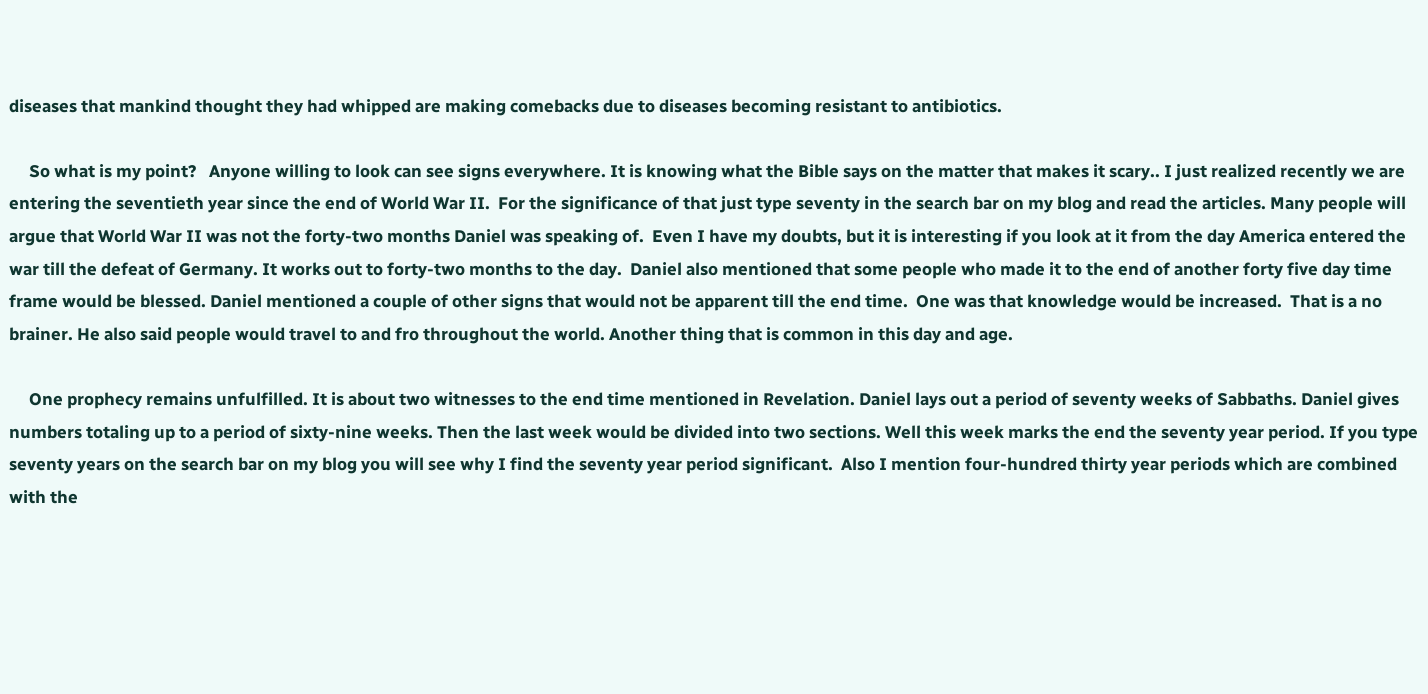diseases that mankind thought they had whipped are making comebacks due to diseases becoming resistant to antibiotics.

     So what is my point?   Anyone willing to look can see signs everywhere. It is knowing what the Bible says on the matter that makes it scary.. I just realized recently we are entering the seventieth year since the end of World War II.  For the significance of that just type seventy in the search bar on my blog and read the articles. Many people will argue that World War II was not the forty-two months Daniel was speaking of.  Even I have my doubts, but it is interesting if you look at it from the day America entered the war till the defeat of Germany. It works out to forty-two months to the day.  Daniel also mentioned that some people who made it to the end of another forty five day time frame would be blessed. Daniel mentioned a couple of other signs that would not be apparent till the end time.  One was that knowledge would be increased.  That is a no brainer. He also said people would travel to and fro throughout the world. Another thing that is common in this day and age.

     One prophecy remains unfulfilled. It is about two witnesses to the end time mentioned in Revelation. Daniel lays out a period of seventy weeks of Sabbaths. Daniel gives numbers totaling up to a period of sixty-nine weeks. Then the last week would be divided into two sections. Well this week marks the end the seventy year period. If you type seventy years on the search bar on my blog you will see why I find the seventy year period significant.  Also I mention four-hundred thirty year periods which are combined with the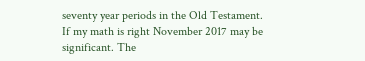seventy year periods in the Old Testament. If my math is right November 2017 may be significant. The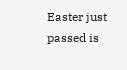Easter just passed is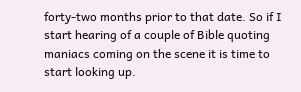forty-two months prior to that date. So if I start hearing of a couple of Bible quoting maniacs coming on the scene it is time to start looking up.